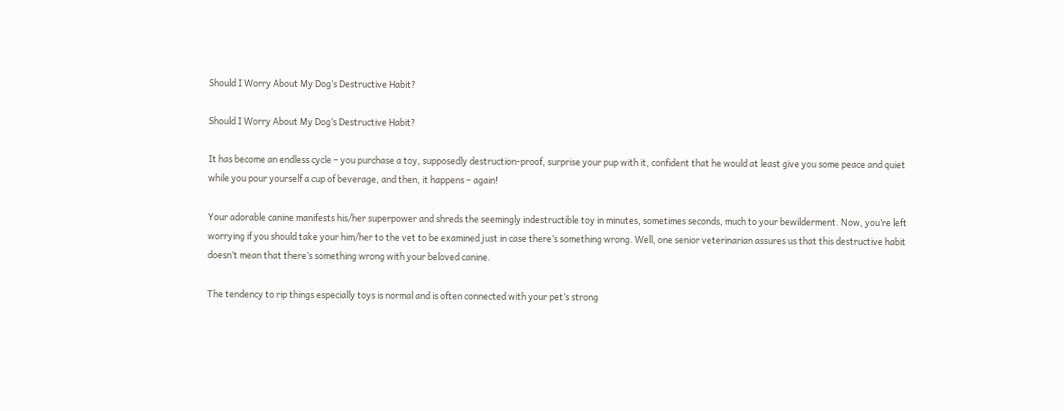Should I Worry About My Dog’s Destructive Habit?

Should I Worry About My Dog’s Destructive Habit?

It has become an endless cycle – you purchase a toy, supposedly destruction-proof, surprise your pup with it, confident that he would at least give you some peace and quiet while you pour yourself a cup of beverage, and then, it happens – again!

Your adorable canine manifests his/her superpower and shreds the seemingly indestructible toy in minutes, sometimes seconds, much to your bewilderment. Now, you’re left worrying if you should take your him/her to the vet to be examined just in case there’s something wrong. Well, one senior veterinarian assures us that this destructive habit doesn’t mean that there’s something wrong with your beloved canine.

The tendency to rip things especially toys is normal and is often connected with your pet’s strong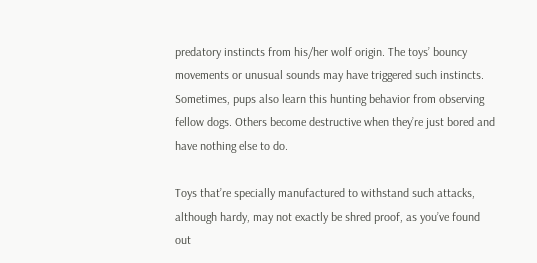predatory instincts from his/her wolf origin. The toys’ bouncy movements or unusual sounds may have triggered such instincts. Sometimes, pups also learn this hunting behavior from observing fellow dogs. Others become destructive when they’re just bored and have nothing else to do.

Toys that’re specially manufactured to withstand such attacks, although hardy, may not exactly be shred proof, as you’ve found out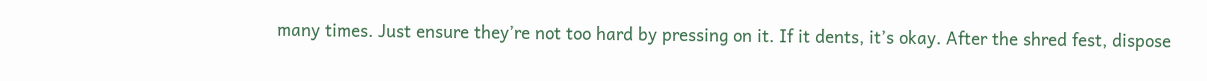many times. Just ensure they’re not too hard by pressing on it. If it dents, it’s okay. After the shred fest, dispose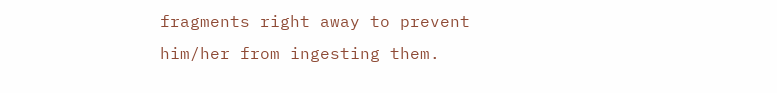fragments right away to prevent him/her from ingesting them.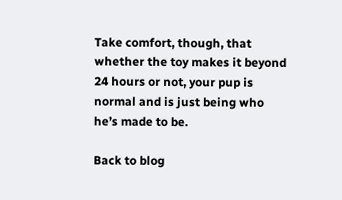Take comfort, though, that whether the toy makes it beyond 24 hours or not, your pup is normal and is just being who he’s made to be.

Back to blog